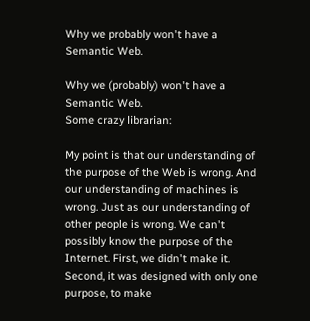Why we probably won't have a Semantic Web.

Why we (probably) won't have a Semantic Web.
Some crazy librarian:

My point is that our understanding of the purpose of the Web is wrong. And our understanding of machines is wrong. Just as our understanding of other people is wrong. We can't possibly know the purpose of the Internet. First, we didn't make it. Second, it was designed with only one purpose, to make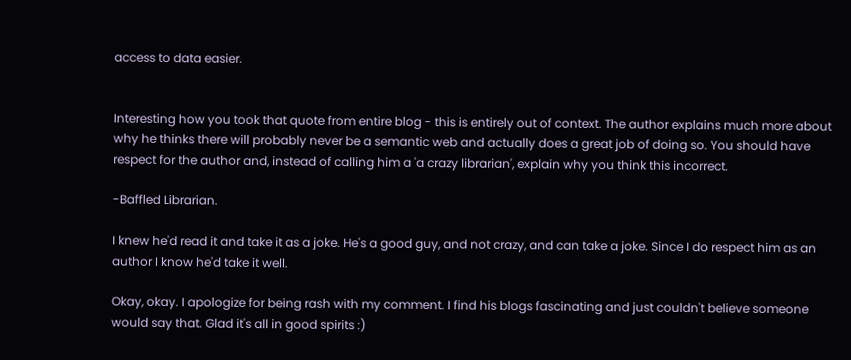access to data easier.


Interesting how you took that quote from entire blog - this is entirely out of context. The author explains much more about why he thinks there will probably never be a semantic web and actually does a great job of doing so. You should have respect for the author and, instead of calling him a 'a crazy librarian', explain why you think this incorrect.

-Baffled Librarian.

I knew he'd read it and take it as a joke. He's a good guy, and not crazy, and can take a joke. Since I do respect him as an author I know he'd take it well.

Okay, okay. I apologize for being rash with my comment. I find his blogs fascinating and just couldn't believe someone would say that. Glad it's all in good spirits :)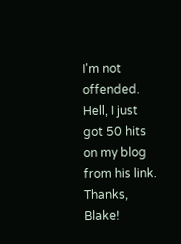I'm not offended. Hell, I just got 50 hits on my blog from his link. Thanks, Blake!